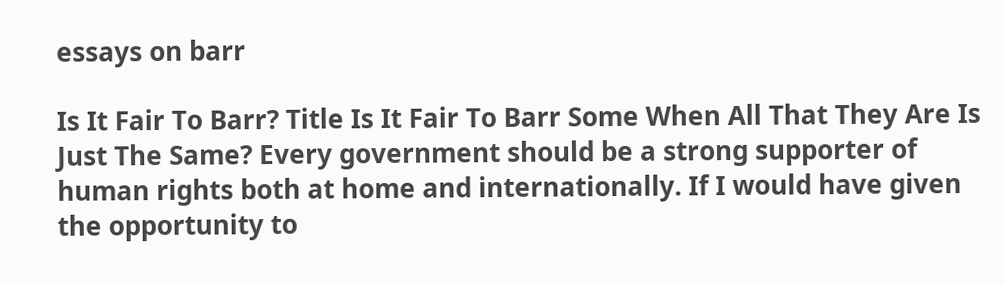essays on barr

Is It Fair To Barr? Title Is It Fair To Barr Some When All That They Are Is Just The Same? Every government should be a strong supporter of human rights both at home and internationally. If I would have given the opportunity to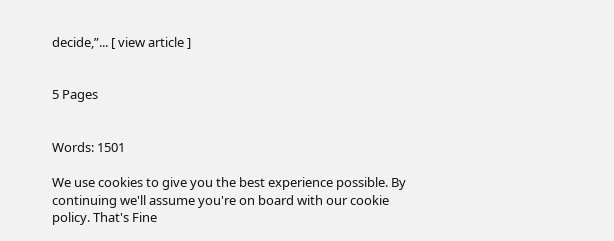decide,”... [ view article ]


5 Pages


Words: 1501

We use cookies to give you the best experience possible. By continuing we'll assume you're on board with our cookie policy. That's Fine